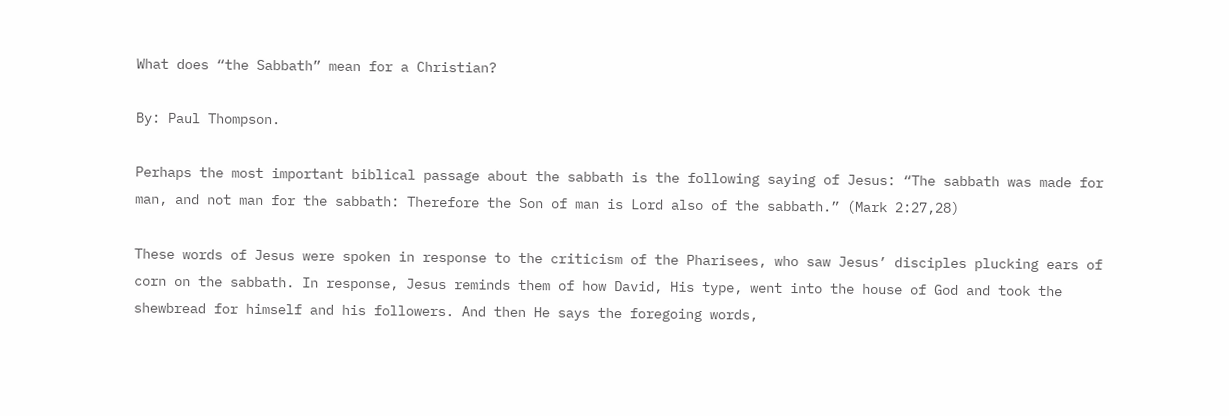What does “the Sabbath” mean for a Christian?

By: Paul Thompson.

Perhaps the most important biblical passage about the sabbath is the following saying of Jesus: “The sabbath was made for man, and not man for the sabbath: Therefore the Son of man is Lord also of the sabbath.” (Mark 2:27,28)

These words of Jesus were spoken in response to the criticism of the Pharisees, who saw Jesus’ disciples plucking ears of corn on the sabbath. In response, Jesus reminds them of how David, His type, went into the house of God and took the shewbread for himself and his followers. And then He says the foregoing words,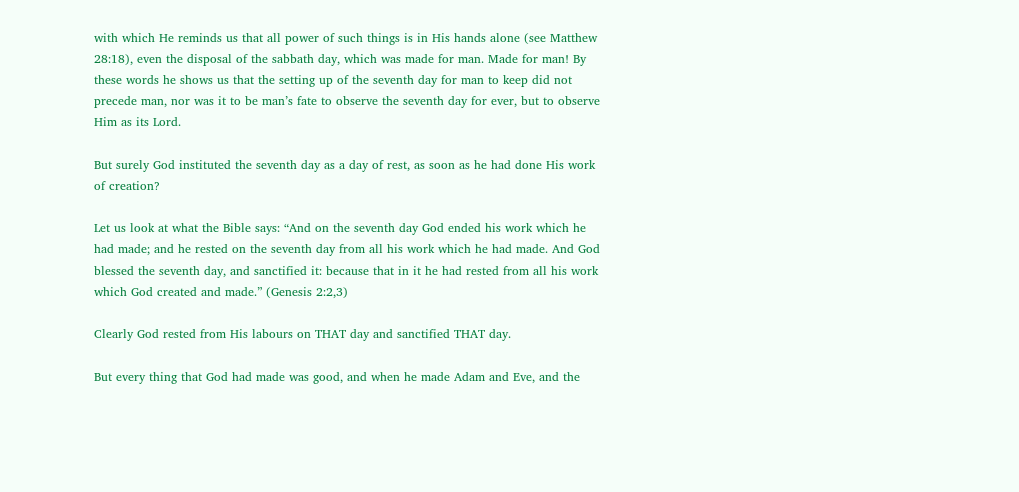with which He reminds us that all power of such things is in His hands alone (see Matthew 28:18), even the disposal of the sabbath day, which was made for man. Made for man! By these words he shows us that the setting up of the seventh day for man to keep did not precede man, nor was it to be man’s fate to observe the seventh day for ever, but to observe Him as its Lord.

But surely God instituted the seventh day as a day of rest, as soon as he had done His work of creation?

Let us look at what the Bible says: “And on the seventh day God ended his work which he had made; and he rested on the seventh day from all his work which he had made. And God blessed the seventh day, and sanctified it: because that in it he had rested from all his work which God created and made.” (Genesis 2:2,3)

Clearly God rested from His labours on THAT day and sanctified THAT day.

But every thing that God had made was good, and when he made Adam and Eve, and the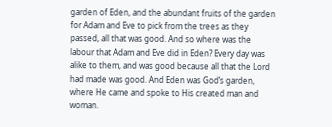garden of Eden, and the abundant fruits of the garden for Adam and Eve to pick from the trees as they passed, all that was good. And so where was the labour that Adam and Eve did in Eden? Every day was alike to them, and was good because all that the Lord had made was good. And Eden was God’s garden, where He came and spoke to His created man and woman.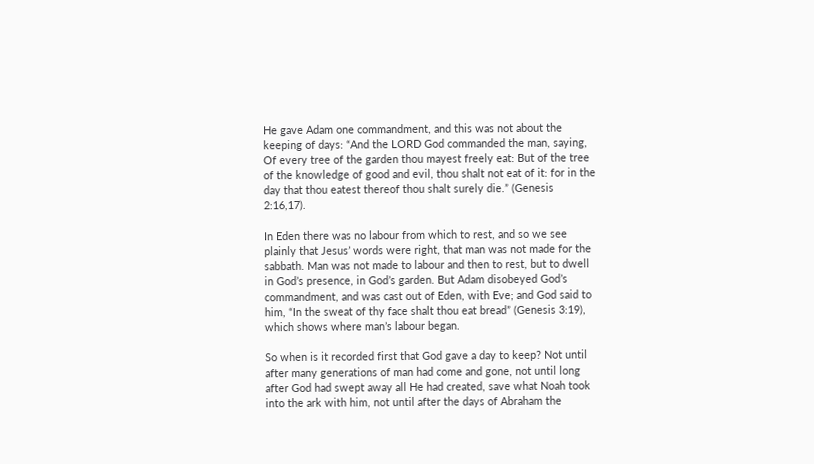He gave Adam one commandment, and this was not about the keeping of days: “And the LORD God commanded the man, saying, Of every tree of the garden thou mayest freely eat: But of the tree of the knowledge of good and evil, thou shalt not eat of it: for in the day that thou eatest thereof thou shalt surely die.” (Genesis 2:16,17).

In Eden there was no labour from which to rest, and so we see plainly that Jesus’ words were right, that man was not made for the sabbath. Man was not made to labour and then to rest, but to dwell in God’s presence, in God’s garden. But Adam disobeyed God’s commandment, and was cast out of Eden, with Eve; and God said to him, “In the sweat of thy face shalt thou eat bread” (Genesis 3:19), which shows where man’s labour began.

So when is it recorded first that God gave a day to keep? Not until after many generations of man had come and gone, not until long after God had swept away all He had created, save what Noah took into the ark with him, not until after the days of Abraham the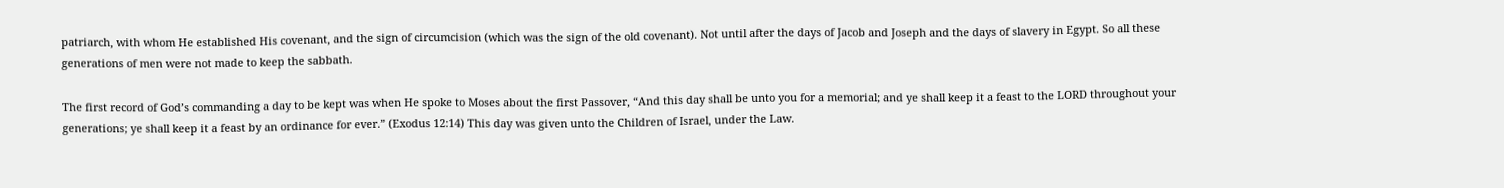patriarch, with whom He established His covenant, and the sign of circumcision (which was the sign of the old covenant). Not until after the days of Jacob and Joseph and the days of slavery in Egypt. So all these generations of men were not made to keep the sabbath.

The first record of God’s commanding a day to be kept was when He spoke to Moses about the first Passover, “And this day shall be unto you for a memorial; and ye shall keep it a feast to the LORD throughout your generations; ye shall keep it a feast by an ordinance for ever.” (Exodus 12:14) This day was given unto the Children of Israel, under the Law.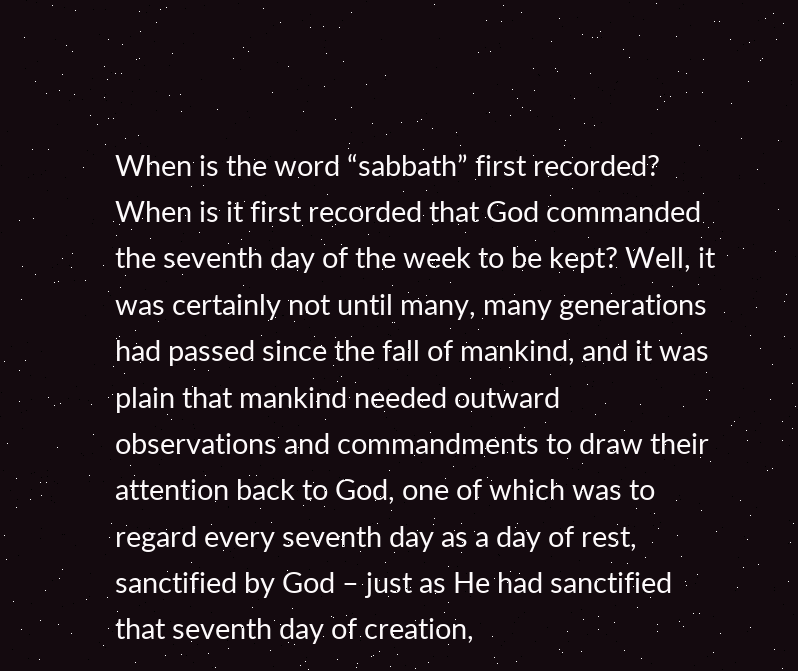When is the word “sabbath” first recorded? When is it first recorded that God commanded the seventh day of the week to be kept? Well, it was certainly not until many, many generations had passed since the fall of mankind, and it was plain that mankind needed outward observations and commandments to draw their attention back to God, one of which was to regard every seventh day as a day of rest, sanctified by God – just as He had sanctified that seventh day of creation,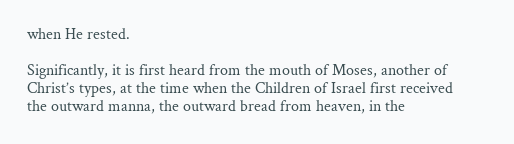when He rested.

Significantly, it is first heard from the mouth of Moses, another of Christ’s types, at the time when the Children of Israel first received the outward manna, the outward bread from heaven, in the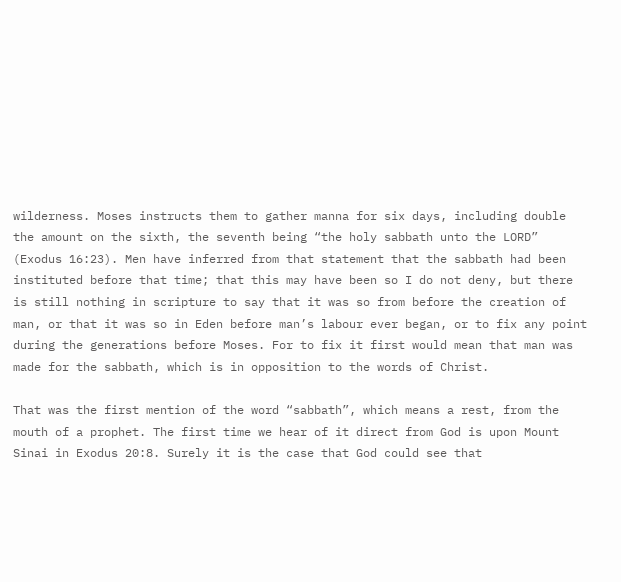wilderness. Moses instructs them to gather manna for six days, including double the amount on the sixth, the seventh being “the holy sabbath unto the LORD” (Exodus 16:23). Men have inferred from that statement that the sabbath had been instituted before that time; that this may have been so I do not deny, but there is still nothing in scripture to say that it was so from before the creation of man, or that it was so in Eden before man’s labour ever began, or to fix any point during the generations before Moses. For to fix it first would mean that man was made for the sabbath, which is in opposition to the words of Christ.

That was the first mention of the word “sabbath”, which means a rest, from the mouth of a prophet. The first time we hear of it direct from God is upon Mount Sinai in Exodus 20:8. Surely it is the case that God could see that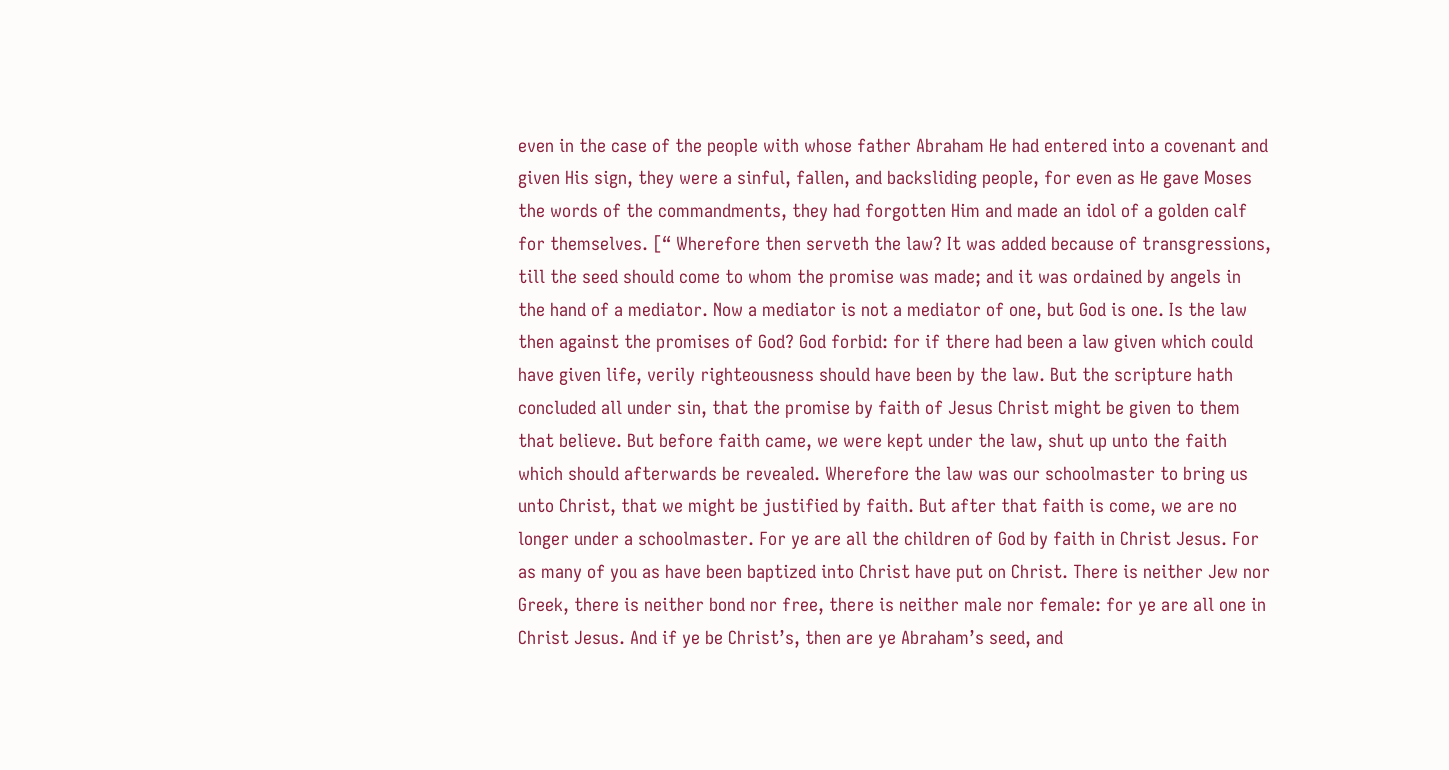even in the case of the people with whose father Abraham He had entered into a covenant and given His sign, they were a sinful, fallen, and backsliding people, for even as He gave Moses the words of the commandments, they had forgotten Him and made an idol of a golden calf for themselves. [“ Wherefore then serveth the law? It was added because of transgressions, till the seed should come to whom the promise was made; and it was ordained by angels in the hand of a mediator. Now a mediator is not a mediator of one, but God is one. Is the law then against the promises of God? God forbid: for if there had been a law given which could have given life, verily righteousness should have been by the law. But the scripture hath concluded all under sin, that the promise by faith of Jesus Christ might be given to them that believe. But before faith came, we were kept under the law, shut up unto the faith which should afterwards be revealed. Wherefore the law was our schoolmaster to bring us unto Christ, that we might be justified by faith. But after that faith is come, we are no longer under a schoolmaster. For ye are all the children of God by faith in Christ Jesus. For as many of you as have been baptized into Christ have put on Christ. There is neither Jew nor Greek, there is neither bond nor free, there is neither male nor female: for ye are all one in Christ Jesus. And if ye be Christ’s, then are ye Abraham’s seed, and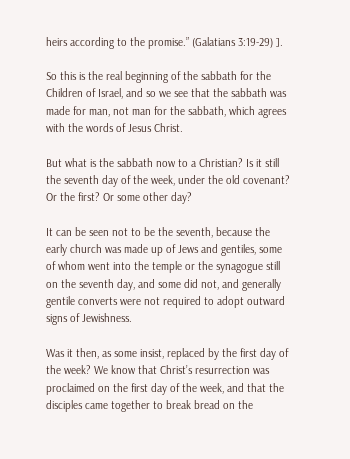heirs according to the promise.” (Galatians 3:19-29) ].

So this is the real beginning of the sabbath for the Children of Israel, and so we see that the sabbath was made for man, not man for the sabbath, which agrees with the words of Jesus Christ.

But what is the sabbath now to a Christian? Is it still the seventh day of the week, under the old covenant? Or the first? Or some other day?

It can be seen not to be the seventh, because the early church was made up of Jews and gentiles, some of whom went into the temple or the synagogue still on the seventh day, and some did not, and generally gentile converts were not required to adopt outward signs of Jewishness.

Was it then, as some insist, replaced by the first day of the week? We know that Christ’s resurrection was proclaimed on the first day of the week, and that the disciples came together to break bread on the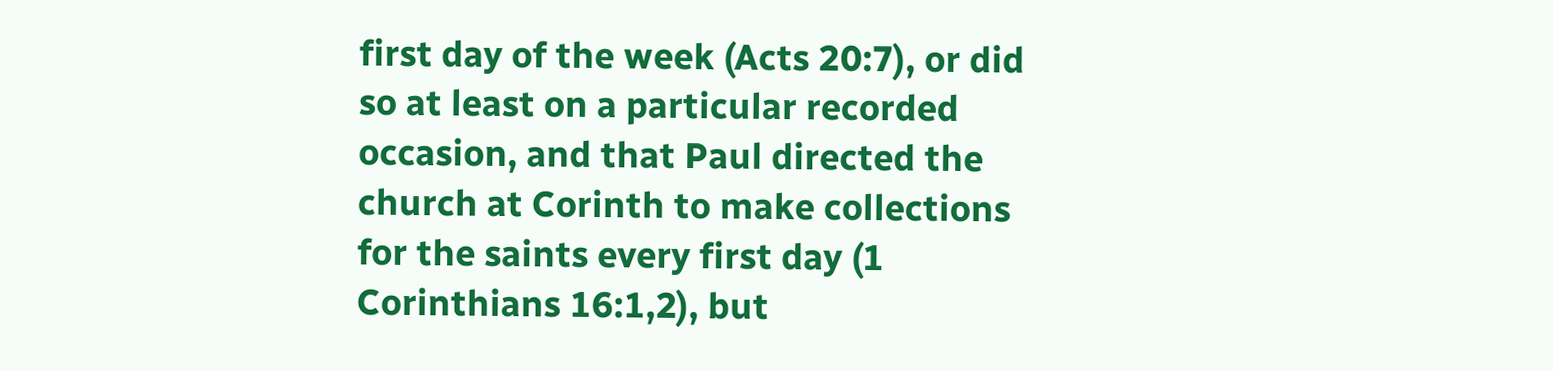first day of the week (Acts 20:7), or did so at least on a particular recorded occasion, and that Paul directed the church at Corinth to make collections for the saints every first day (1 Corinthians 16:1,2), but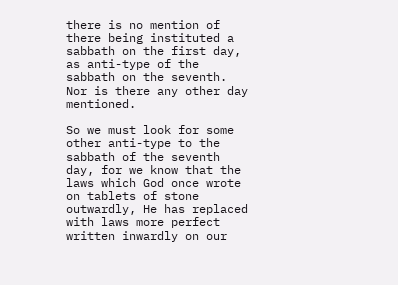there is no mention of there being instituted a sabbath on the first day, as anti-type of the sabbath on the seventh. Nor is there any other day mentioned.

So we must look for some other anti-type to the sabbath of the seventh day, for we know that the laws which God once wrote on tablets of stone outwardly, He has replaced with laws more perfect written inwardly on our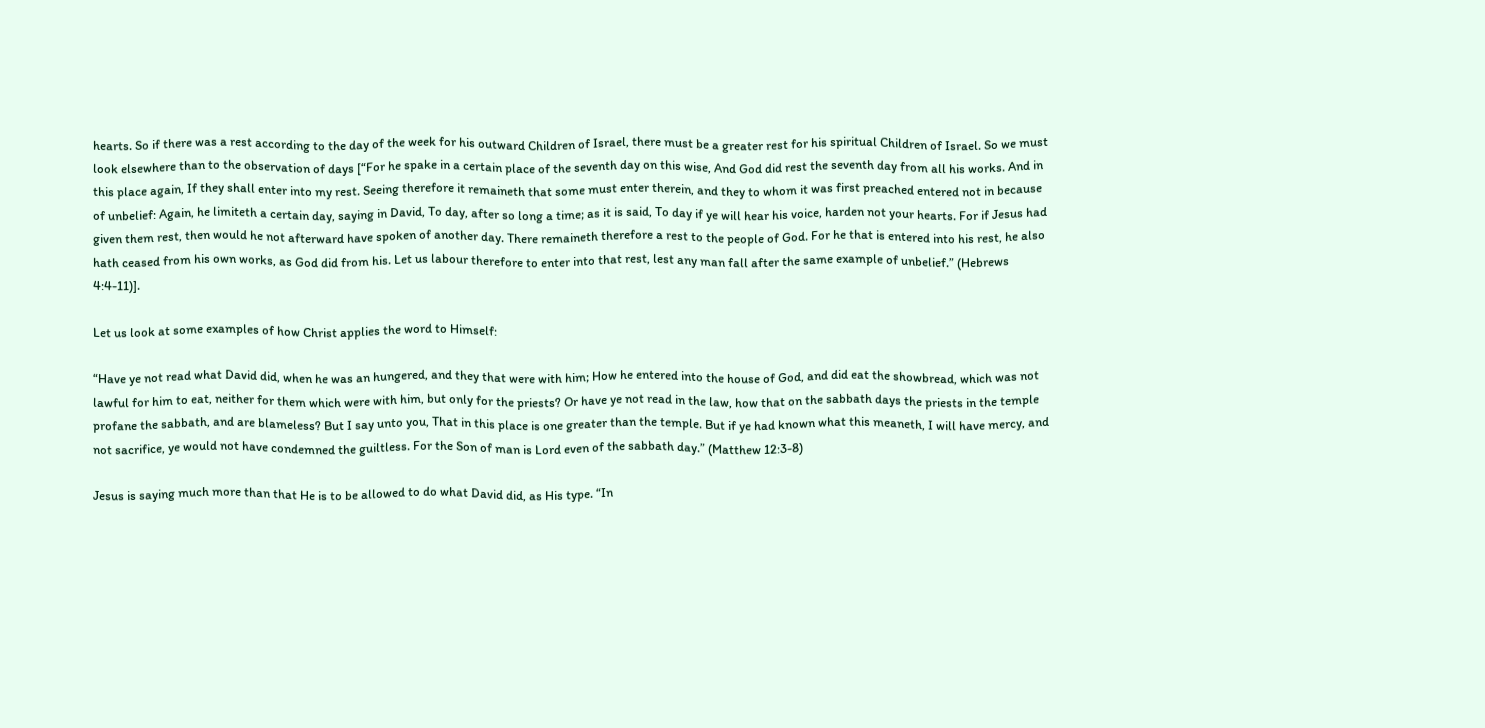hearts. So if there was a rest according to the day of the week for his outward Children of Israel, there must be a greater rest for his spiritual Children of Israel. So we must look elsewhere than to the observation of days [“For he spake in a certain place of the seventh day on this wise, And God did rest the seventh day from all his works. And in this place again, If they shall enter into my rest. Seeing therefore it remaineth that some must enter therein, and they to whom it was first preached entered not in because of unbelief: Again, he limiteth a certain day, saying in David, To day, after so long a time; as it is said, To day if ye will hear his voice, harden not your hearts. For if Jesus had given them rest, then would he not afterward have spoken of another day. There remaineth therefore a rest to the people of God. For he that is entered into his rest, he also hath ceased from his own works, as God did from his. Let us labour therefore to enter into that rest, lest any man fall after the same example of unbelief.” (Hebrews 4:4-11)].

Let us look at some examples of how Christ applies the word to Himself:

“Have ye not read what David did, when he was an hungered, and they that were with him; How he entered into the house of God, and did eat the showbread, which was not lawful for him to eat, neither for them which were with him, but only for the priests? Or have ye not read in the law, how that on the sabbath days the priests in the temple profane the sabbath, and are blameless? But I say unto you, That in this place is one greater than the temple. But if ye had known what this meaneth, I will have mercy, and not sacrifice, ye would not have condemned the guiltless. For the Son of man is Lord even of the sabbath day.” (Matthew 12:3-8)

Jesus is saying much more than that He is to be allowed to do what David did, as His type. “In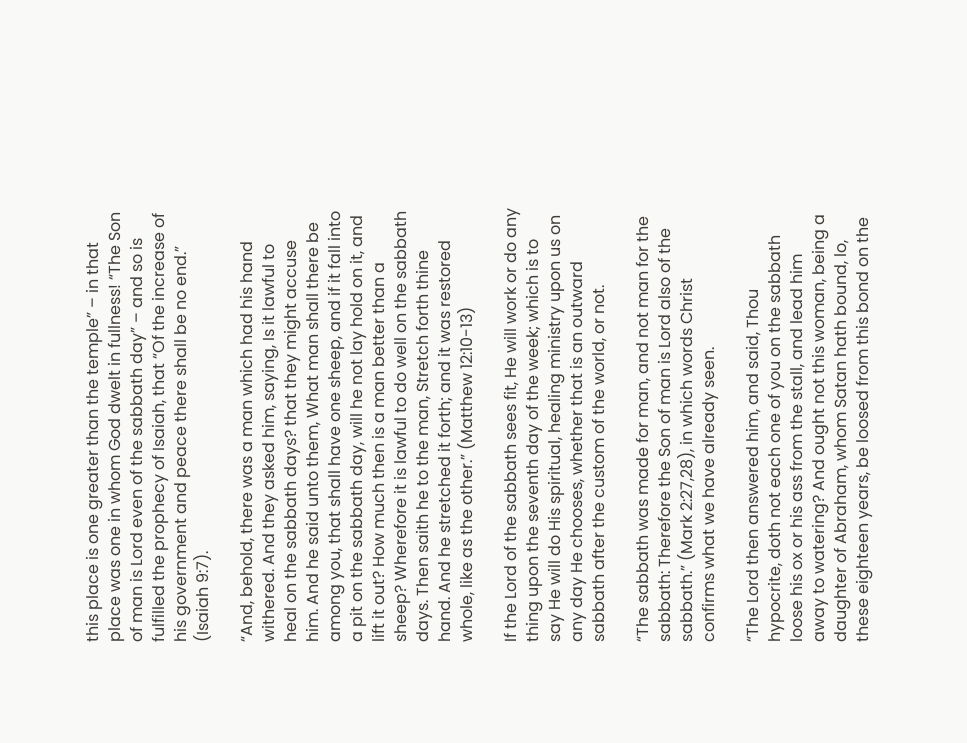this place is one greater than the temple” – in that place was one in whom God dwelt in fullness! “The Son of man is Lord even of the sabbath day” – and so is fulfilled the prophecy of Isaiah, that “Of the increase of his government and peace there shall be no end.” (Isaiah 9:7).

“And, behold, there was a man which had his hand withered. And they asked him, saying, Is it lawful to heal on the sabbath days? that they might accuse him. And he said unto them, What man shall there be among you, that shall have one sheep, and if it fall into a pit on the sabbath day, will he not lay hold on it, and lift it out? How much then is a man better than a sheep? Wherefore it is lawful to do well on the sabbath days. Then saith he to the man, Stretch forth thine hand. And he stretched it forth; and it was restored whole, like as the other.” (Matthew 12:10-13)

If the Lord of the sabbath sees fit, He will work or do any thing upon the seventh day of the week; which is to say He will do His spiritual, healing ministry upon us on any day He chooses, whether that is an outward sabbath after the custom of the world, or not.

“The sabbath was made for man, and not man for the sabbath: Therefore the Son of man is Lord also of the sabbath.” (Mark 2:27,28), in which words Christ confirms what we have already seen.

“The Lord then answered him, and said, Thou hypocrite, doth not each one of you on the sabbath loose his ox or his ass from the stall, and lead him away to watering? And ought not this woman, being a daughter of Abraham, whom Satan hath bound, lo, these eighteen years, be loosed from this bond on the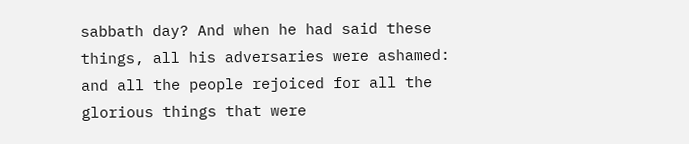sabbath day? And when he had said these things, all his adversaries were ashamed: and all the people rejoiced for all the glorious things that were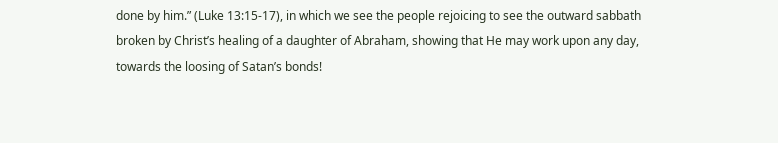done by him.” (Luke 13:15-17), in which we see the people rejoicing to see the outward sabbath broken by Christ’s healing of a daughter of Abraham, showing that He may work upon any day, towards the loosing of Satan’s bonds!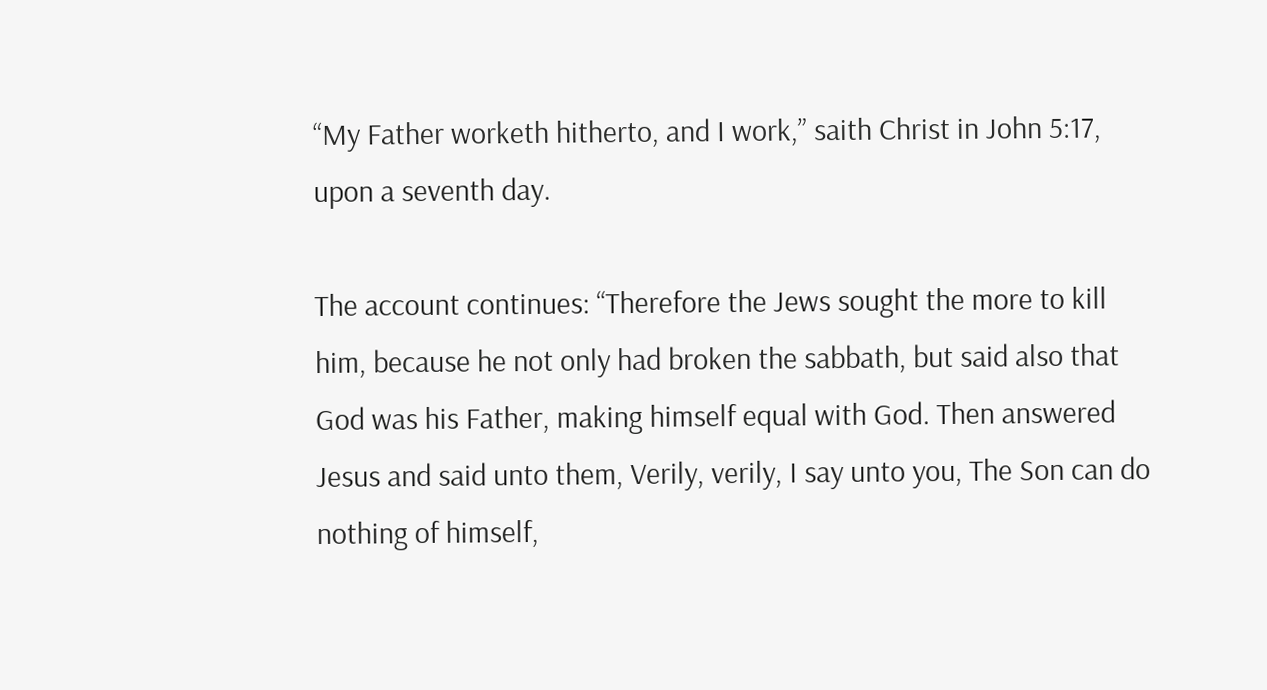“My Father worketh hitherto, and I work,” saith Christ in John 5:17, upon a seventh day.

The account continues: “Therefore the Jews sought the more to kill him, because he not only had broken the sabbath, but said also that God was his Father, making himself equal with God. Then answered Jesus and said unto them, Verily, verily, I say unto you, The Son can do nothing of himself,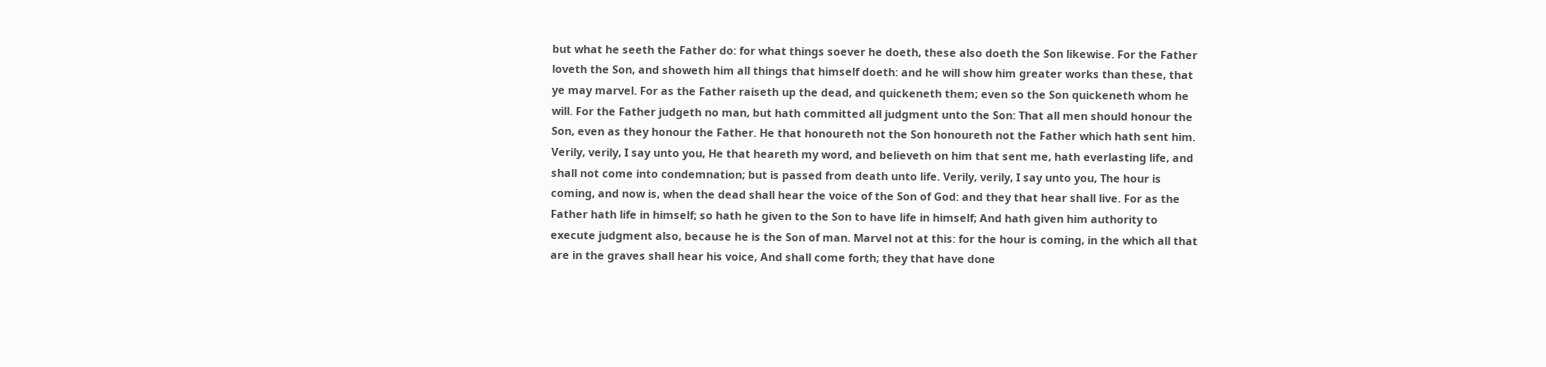but what he seeth the Father do: for what things soever he doeth, these also doeth the Son likewise. For the Father loveth the Son, and showeth him all things that himself doeth: and he will show him greater works than these, that ye may marvel. For as the Father raiseth up the dead, and quickeneth them; even so the Son quickeneth whom he will. For the Father judgeth no man, but hath committed all judgment unto the Son: That all men should honour the Son, even as they honour the Father. He that honoureth not the Son honoureth not the Father which hath sent him. Verily, verily, I say unto you, He that heareth my word, and believeth on him that sent me, hath everlasting life, and shall not come into condemnation; but is passed from death unto life. Verily, verily, I say unto you, The hour is coming, and now is, when the dead shall hear the voice of the Son of God: and they that hear shall live. For as the Father hath life in himself; so hath he given to the Son to have life in himself; And hath given him authority to execute judgment also, because he is the Son of man. Marvel not at this: for the hour is coming, in the which all that are in the graves shall hear his voice, And shall come forth; they that have done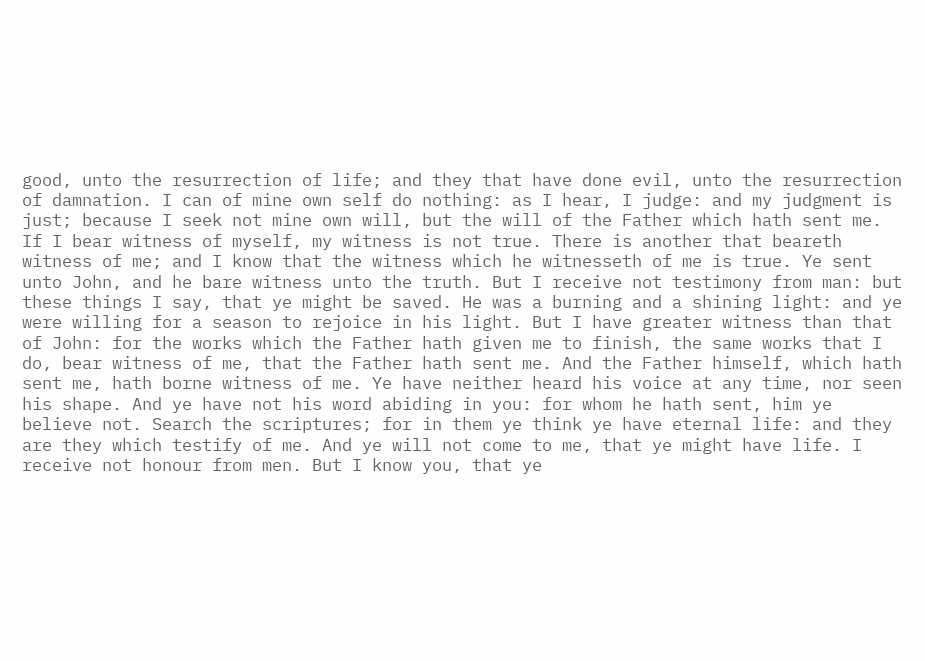good, unto the resurrection of life; and they that have done evil, unto the resurrection of damnation. I can of mine own self do nothing: as I hear, I judge: and my judgment is just; because I seek not mine own will, but the will of the Father which hath sent me. If I bear witness of myself, my witness is not true. There is another that beareth witness of me; and I know that the witness which he witnesseth of me is true. Ye sent unto John, and he bare witness unto the truth. But I receive not testimony from man: but these things I say, that ye might be saved. He was a burning and a shining light: and ye were willing for a season to rejoice in his light. But I have greater witness than that of John: for the works which the Father hath given me to finish, the same works that I do, bear witness of me, that the Father hath sent me. And the Father himself, which hath sent me, hath borne witness of me. Ye have neither heard his voice at any time, nor seen his shape. And ye have not his word abiding in you: for whom he hath sent, him ye believe not. Search the scriptures; for in them ye think ye have eternal life: and they are they which testify of me. And ye will not come to me, that ye might have life. I receive not honour from men. But I know you, that ye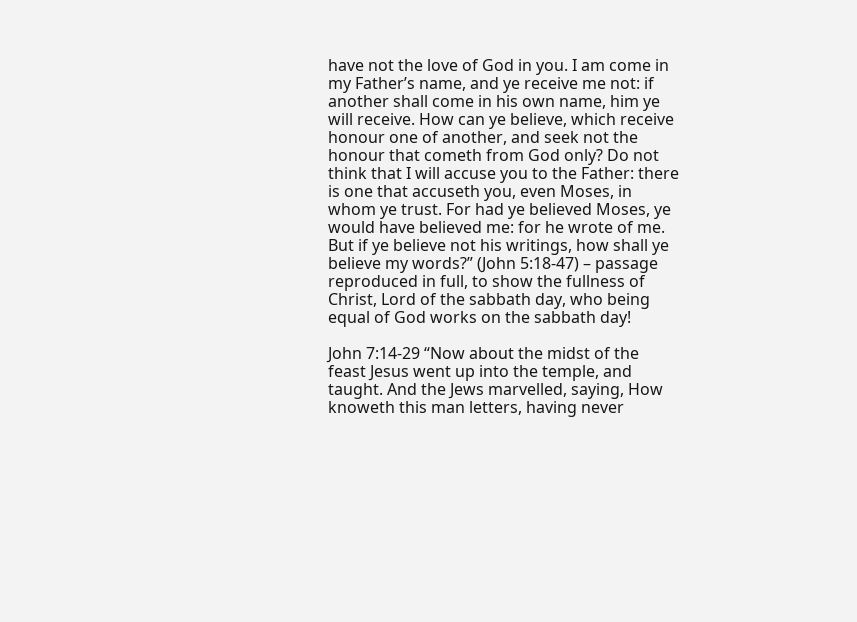have not the love of God in you. I am come in my Father’s name, and ye receive me not: if another shall come in his own name, him ye will receive. How can ye believe, which receive honour one of another, and seek not the honour that cometh from God only? Do not think that I will accuse you to the Father: there is one that accuseth you, even Moses, in whom ye trust. For had ye believed Moses, ye would have believed me: for he wrote of me. But if ye believe not his writings, how shall ye believe my words?” (John 5:18-47) – passage reproduced in full, to show the fullness of Christ, Lord of the sabbath day, who being equal of God works on the sabbath day!

John 7:14-29 “Now about the midst of the feast Jesus went up into the temple, and taught. And the Jews marvelled, saying, How knoweth this man letters, having never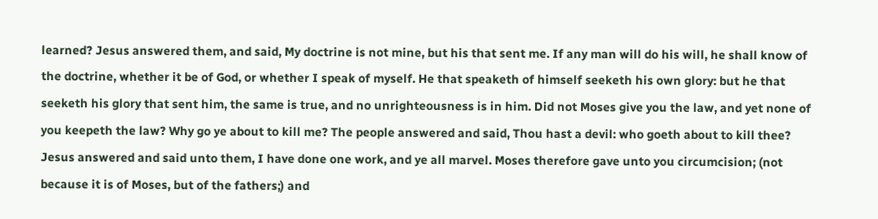learned? Jesus answered them, and said, My doctrine is not mine, but his that sent me. If any man will do his will, he shall know of the doctrine, whether it be of God, or whether I speak of myself. He that speaketh of himself seeketh his own glory: but he that seeketh his glory that sent him, the same is true, and no unrighteousness is in him. Did not Moses give you the law, and yet none of you keepeth the law? Why go ye about to kill me? The people answered and said, Thou hast a devil: who goeth about to kill thee? Jesus answered and said unto them, I have done one work, and ye all marvel. Moses therefore gave unto you circumcision; (not because it is of Moses, but of the fathers;) and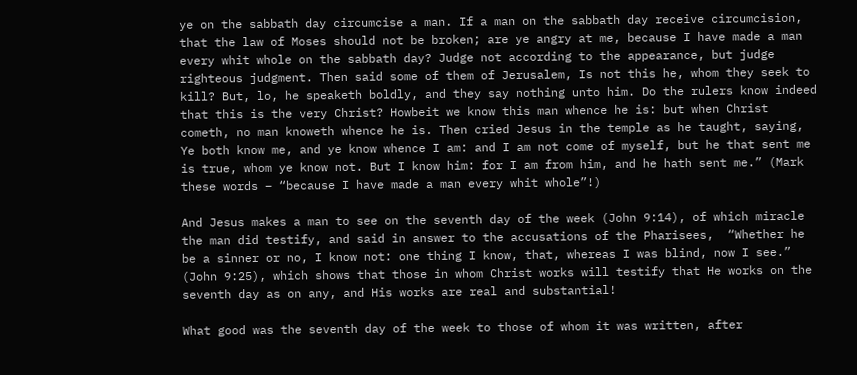ye on the sabbath day circumcise a man. If a man on the sabbath day receive circumcision, that the law of Moses should not be broken; are ye angry at me, because I have made a man every whit whole on the sabbath day? Judge not according to the appearance, but judge righteous judgment. Then said some of them of Jerusalem, Is not this he, whom they seek to kill? But, lo, he speaketh boldly, and they say nothing unto him. Do the rulers know indeed that this is the very Christ? Howbeit we know this man whence he is: but when Christ cometh, no man knoweth whence he is. Then cried Jesus in the temple as he taught, saying, Ye both know me, and ye know whence I am: and I am not come of myself, but he that sent me is true, whom ye know not. But I know him: for I am from him, and he hath sent me.” (Mark these words – “because I have made a man every whit whole”!)

And Jesus makes a man to see on the seventh day of the week (John 9:14), of which miracle the man did testify, and said in answer to the accusations of the Pharisees,  “Whether he be a sinner or no, I know not: one thing I know, that, whereas I was blind, now I see.” (John 9:25), which shows that those in whom Christ works will testify that He works on the seventh day as on any, and His works are real and substantial!

What good was the seventh day of the week to those of whom it was written, after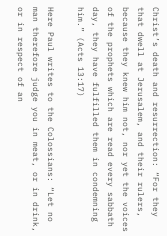Christ’s death and resurrection: “For they that dwell at Jerusalem, and their rulers, because they knew him not, nor yet the voices of the prophets which are read every sabbath day, they have fulfilled them in condemning him.” (Acts 13:17)

Here Paul writes to the Colossians: “Let no man therefore judge you in meat, or in drink, or in respect of an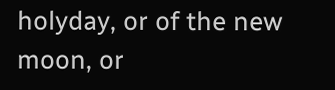holyday, or of the new moon, or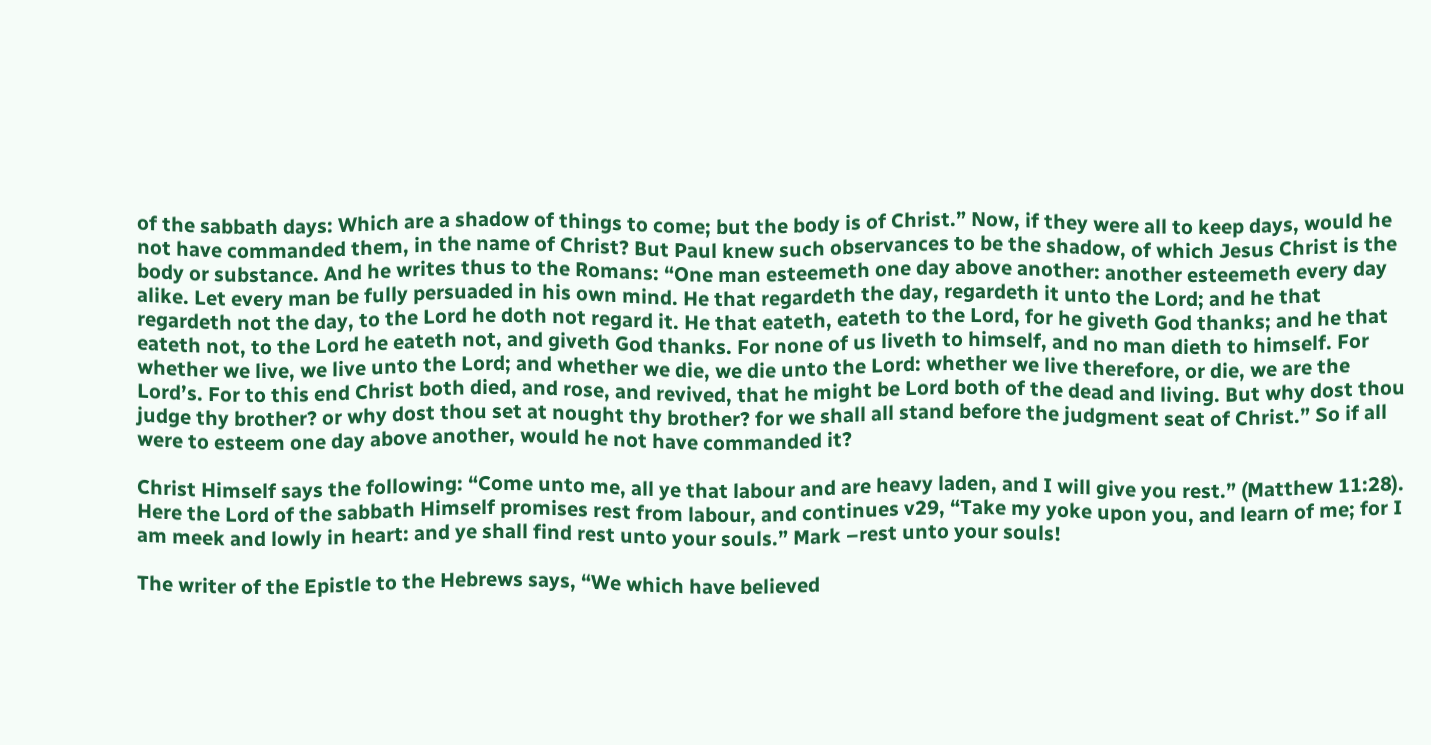of the sabbath days: Which are a shadow of things to come; but the body is of Christ.” Now, if they were all to keep days, would he not have commanded them, in the name of Christ? But Paul knew such observances to be the shadow, of which Jesus Christ is the body or substance. And he writes thus to the Romans: “One man esteemeth one day above another: another esteemeth every day alike. Let every man be fully persuaded in his own mind. He that regardeth the day, regardeth it unto the Lord; and he that regardeth not the day, to the Lord he doth not regard it. He that eateth, eateth to the Lord, for he giveth God thanks; and he that eateth not, to the Lord he eateth not, and giveth God thanks. For none of us liveth to himself, and no man dieth to himself. For whether we live, we live unto the Lord; and whether we die, we die unto the Lord: whether we live therefore, or die, we are the Lord’s. For to this end Christ both died, and rose, and revived, that he might be Lord both of the dead and living. But why dost thou judge thy brother? or why dost thou set at nought thy brother? for we shall all stand before the judgment seat of Christ.” So if all were to esteem one day above another, would he not have commanded it?

Christ Himself says the following: “Come unto me, all ye that labour and are heavy laden, and I will give you rest.” (Matthew 11:28). Here the Lord of the sabbath Himself promises rest from labour, and continues v29, “Take my yoke upon you, and learn of me; for I am meek and lowly in heart: and ye shall find rest unto your souls.” Mark –rest unto your souls!

The writer of the Epistle to the Hebrews says, “We which have believed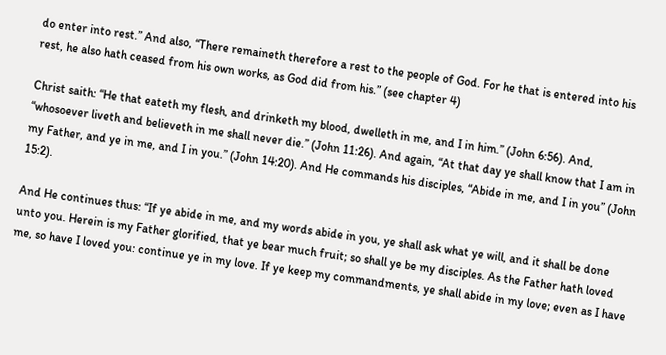do enter into rest.” And also, “There remaineth therefore a rest to the people of God. For he that is entered into his rest, he also hath ceased from his own works, as God did from his.” (see chapter 4)

Christ saith: “He that eateth my flesh, and drinketh my blood, dwelleth in me, and I in him.” (John 6:56). And, “whosoever liveth and believeth in me shall never die.” (John 11:26). And again, “At that day ye shall know that I am in my Father, and ye in me, and I in you.” (John 14:20). And He commands his disciples, “Abide in me, and I in you” (John 15:2).

And He continues thus: “If ye abide in me, and my words abide in you, ye shall ask what ye will, and it shall be done unto you. Herein is my Father glorified, that ye bear much fruit; so shall ye be my disciples. As the Father hath loved me, so have I loved you: continue ye in my love. If ye keep my commandments, ye shall abide in my love; even as I have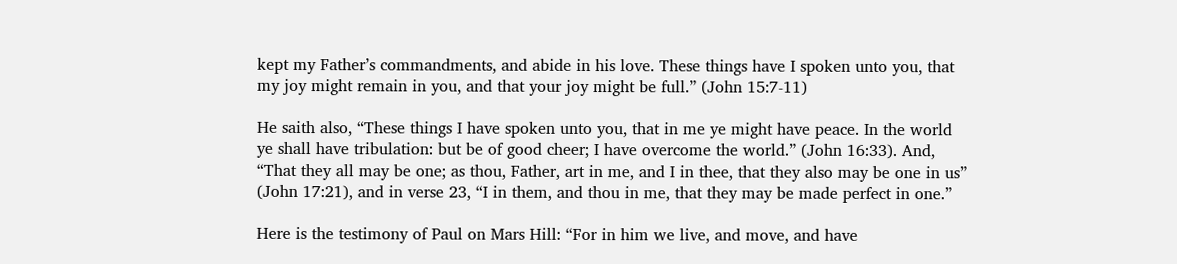kept my Father’s commandments, and abide in his love. These things have I spoken unto you, that my joy might remain in you, and that your joy might be full.” (John 15:7-11)

He saith also, “These things I have spoken unto you, that in me ye might have peace. In the world ye shall have tribulation: but be of good cheer; I have overcome the world.” (John 16:33). And, “That they all may be one; as thou, Father, art in me, and I in thee, that they also may be one in us” (John 17:21), and in verse 23, “I in them, and thou in me, that they may be made perfect in one.”

Here is the testimony of Paul on Mars Hill: “For in him we live, and move, and have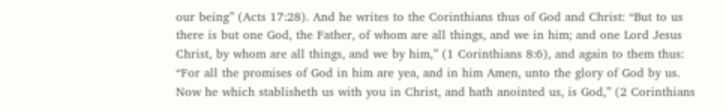our being” (Acts 17:28). And he writes to the Corinthians thus of God and Christ: “But to us there is but one God, the Father, of whom are all things, and we in him; and one Lord Jesus Christ, by whom are all things, and we by him,” (1 Corinthians 8:6), and again to them thus: “For all the promises of God in him are yea, and in him Amen, unto the glory of God by us. Now he which stablisheth us with you in Christ, and hath anointed us, is God,” (2 Corinthians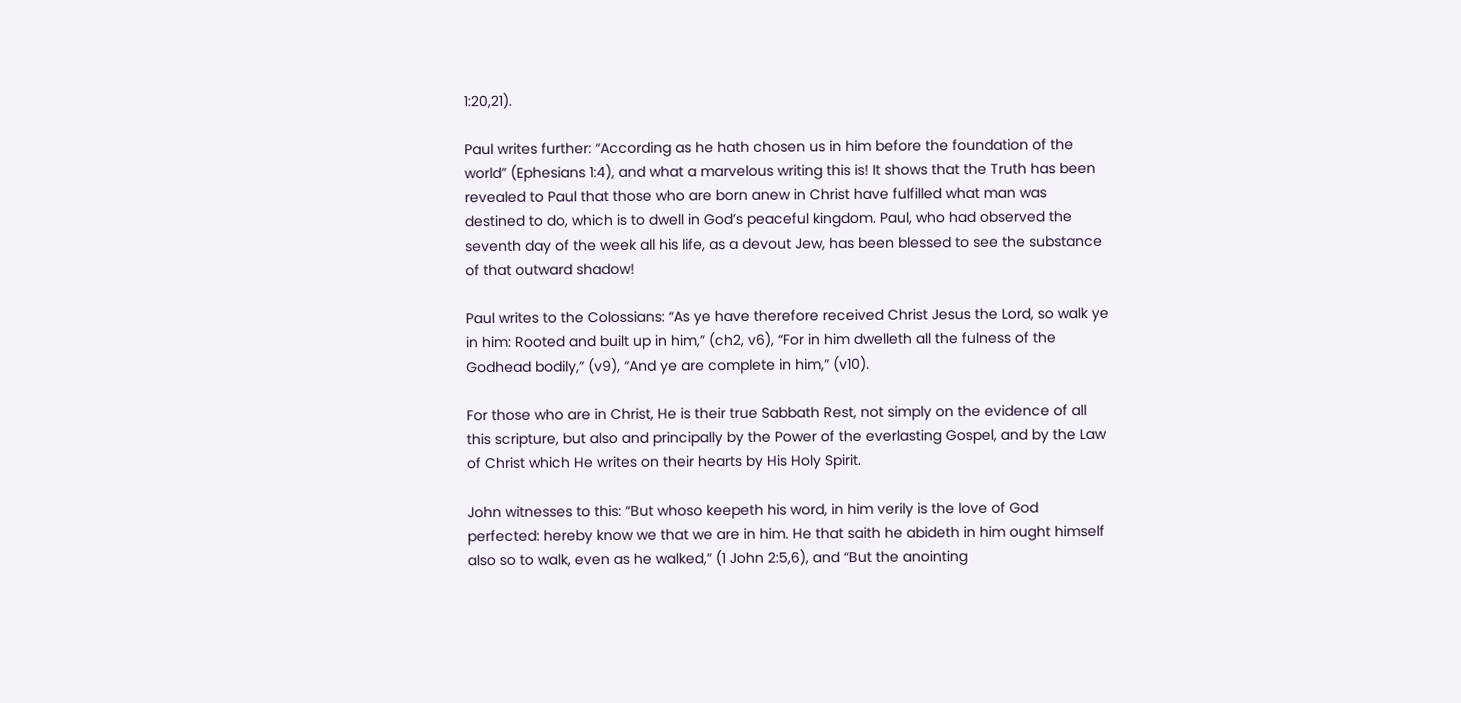1:20,21).

Paul writes further: “According as he hath chosen us in him before the foundation of the world” (Ephesians 1:4), and what a marvelous writing this is! It shows that the Truth has been revealed to Paul that those who are born anew in Christ have fulfilled what man was destined to do, which is to dwell in God’s peaceful kingdom. Paul, who had observed the seventh day of the week all his life, as a devout Jew, has been blessed to see the substance of that outward shadow!

Paul writes to the Colossians: “As ye have therefore received Christ Jesus the Lord, so walk ye in him: Rooted and built up in him,” (ch2, v6), “For in him dwelleth all the fulness of the Godhead bodily,” (v9), “And ye are complete in him,” (v10).

For those who are in Christ, He is their true Sabbath Rest, not simply on the evidence of all this scripture, but also and principally by the Power of the everlasting Gospel, and by the Law of Christ which He writes on their hearts by His Holy Spirit.

John witnesses to this: “But whoso keepeth his word, in him verily is the love of God perfected: hereby know we that we are in him. He that saith he abideth in him ought himself also so to walk, even as he walked,” (1 John 2:5,6), and “But the anointing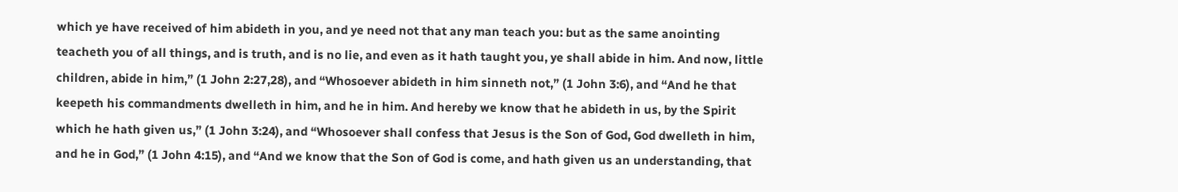which ye have received of him abideth in you, and ye need not that any man teach you: but as the same anointing teacheth you of all things, and is truth, and is no lie, and even as it hath taught you, ye shall abide in him. And now, little children, abide in him,” (1 John 2:27,28), and “Whosoever abideth in him sinneth not,” (1 John 3:6), and “And he that keepeth his commandments dwelleth in him, and he in him. And hereby we know that he abideth in us, by the Spirit which he hath given us,” (1 John 3:24), and “Whosoever shall confess that Jesus is the Son of God, God dwelleth in him, and he in God,” (1 John 4:15), and “And we know that the Son of God is come, and hath given us an understanding, that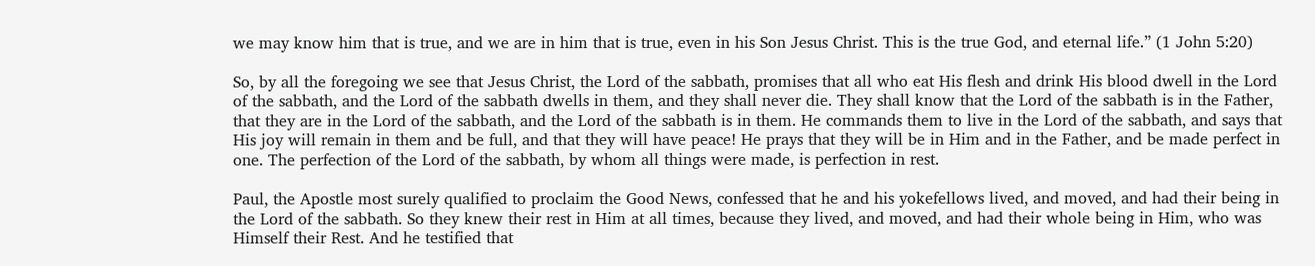we may know him that is true, and we are in him that is true, even in his Son Jesus Christ. This is the true God, and eternal life.” (1 John 5:20)

So, by all the foregoing we see that Jesus Christ, the Lord of the sabbath, promises that all who eat His flesh and drink His blood dwell in the Lord of the sabbath, and the Lord of the sabbath dwells in them, and they shall never die. They shall know that the Lord of the sabbath is in the Father, that they are in the Lord of the sabbath, and the Lord of the sabbath is in them. He commands them to live in the Lord of the sabbath, and says that His joy will remain in them and be full, and that they will have peace! He prays that they will be in Him and in the Father, and be made perfect in one. The perfection of the Lord of the sabbath, by whom all things were made, is perfection in rest.

Paul, the Apostle most surely qualified to proclaim the Good News, confessed that he and his yokefellows lived, and moved, and had their being in the Lord of the sabbath. So they knew their rest in Him at all times, because they lived, and moved, and had their whole being in Him, who was Himself their Rest. And he testified that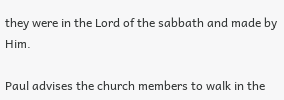they were in the Lord of the sabbath and made by Him.

Paul advises the church members to walk in the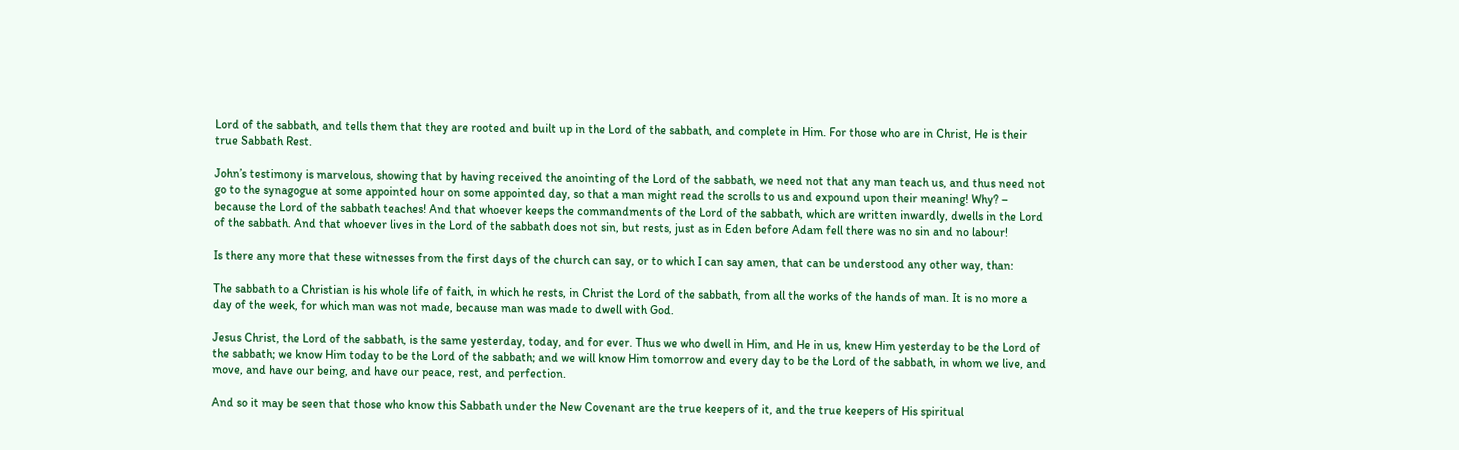Lord of the sabbath, and tells them that they are rooted and built up in the Lord of the sabbath, and complete in Him. For those who are in Christ, He is their true Sabbath Rest.

John’s testimony is marvelous, showing that by having received the anointing of the Lord of the sabbath, we need not that any man teach us, and thus need not go to the synagogue at some appointed hour on some appointed day, so that a man might read the scrolls to us and expound upon their meaning! Why? – because the Lord of the sabbath teaches! And that whoever keeps the commandments of the Lord of the sabbath, which are written inwardly, dwells in the Lord of the sabbath. And that whoever lives in the Lord of the sabbath does not sin, but rests, just as in Eden before Adam fell there was no sin and no labour!

Is there any more that these witnesses from the first days of the church can say, or to which I can say amen, that can be understood any other way, than:

The sabbath to a Christian is his whole life of faith, in which he rests, in Christ the Lord of the sabbath, from all the works of the hands of man. It is no more a day of the week, for which man was not made, because man was made to dwell with God.

Jesus Christ, the Lord of the sabbath, is the same yesterday, today, and for ever. Thus we who dwell in Him, and He in us, knew Him yesterday to be the Lord of the sabbath; we know Him today to be the Lord of the sabbath; and we will know Him tomorrow and every day to be the Lord of the sabbath, in whom we live, and move, and have our being, and have our peace, rest, and perfection.

And so it may be seen that those who know this Sabbath under the New Covenant are the true keepers of it, and the true keepers of His spiritual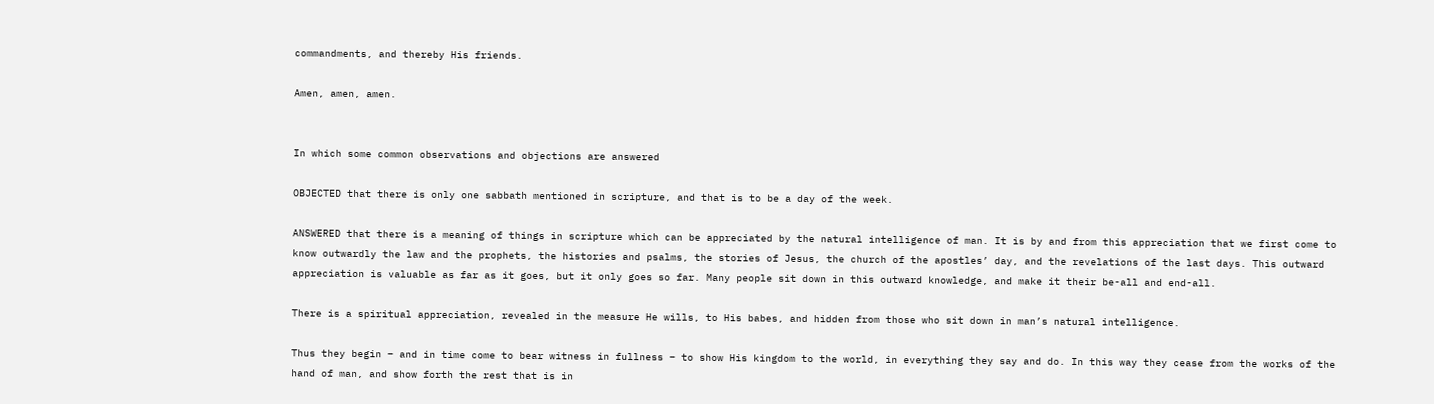commandments, and thereby His friends.

Amen, amen, amen.


In which some common observations and objections are answered

OBJECTED that there is only one sabbath mentioned in scripture, and that is to be a day of the week.

ANSWERED that there is a meaning of things in scripture which can be appreciated by the natural intelligence of man. It is by and from this appreciation that we first come to know outwardly the law and the prophets, the histories and psalms, the stories of Jesus, the church of the apostles’ day, and the revelations of the last days. This outward appreciation is valuable as far as it goes, but it only goes so far. Many people sit down in this outward knowledge, and make it their be-all and end-all.

There is a spiritual appreciation, revealed in the measure He wills, to His babes, and hidden from those who sit down in man’s natural intelligence.

Thus they begin – and in time come to bear witness in fullness – to show His kingdom to the world, in everything they say and do. In this way they cease from the works of the hand of man, and show forth the rest that is in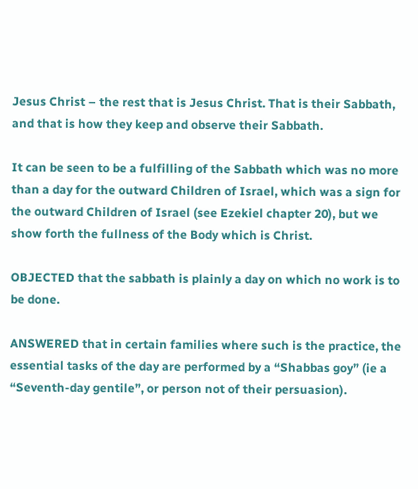Jesus Christ – the rest that is Jesus Christ. That is their Sabbath, and that is how they keep and observe their Sabbath.

It can be seen to be a fulfilling of the Sabbath which was no more than a day for the outward Children of Israel, which was a sign for the outward Children of Israel (see Ezekiel chapter 20), but we show forth the fullness of the Body which is Christ.

OBJECTED that the sabbath is plainly a day on which no work is to be done.

ANSWERED that in certain families where such is the practice, the essential tasks of the day are performed by a “Shabbas goy” (ie a “Seventh-day gentile”, or person not of their persuasion).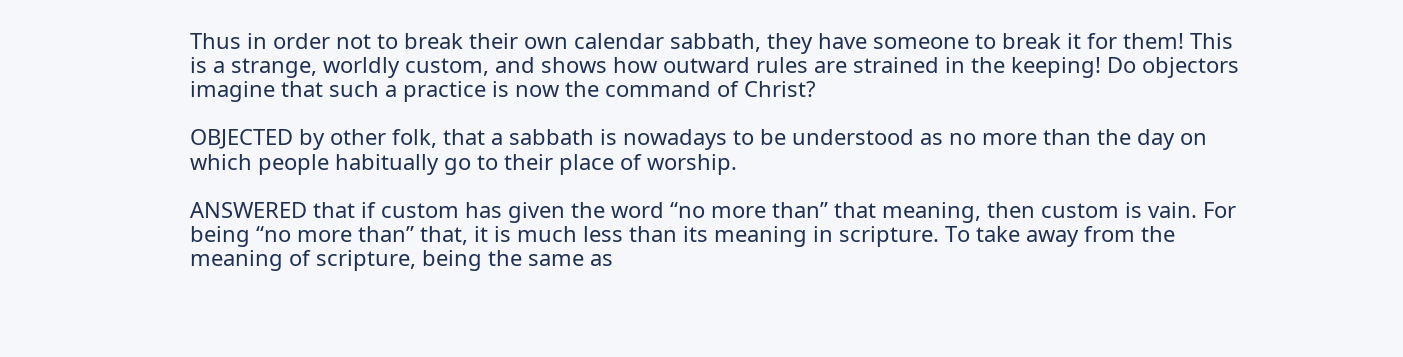Thus in order not to break their own calendar sabbath, they have someone to break it for them! This is a strange, worldly custom, and shows how outward rules are strained in the keeping! Do objectors imagine that such a practice is now the command of Christ?

OBJECTED by other folk, that a sabbath is nowadays to be understood as no more than the day on which people habitually go to their place of worship.

ANSWERED that if custom has given the word “no more than” that meaning, then custom is vain. For being “no more than” that, it is much less than its meaning in scripture. To take away from the meaning of scripture, being the same as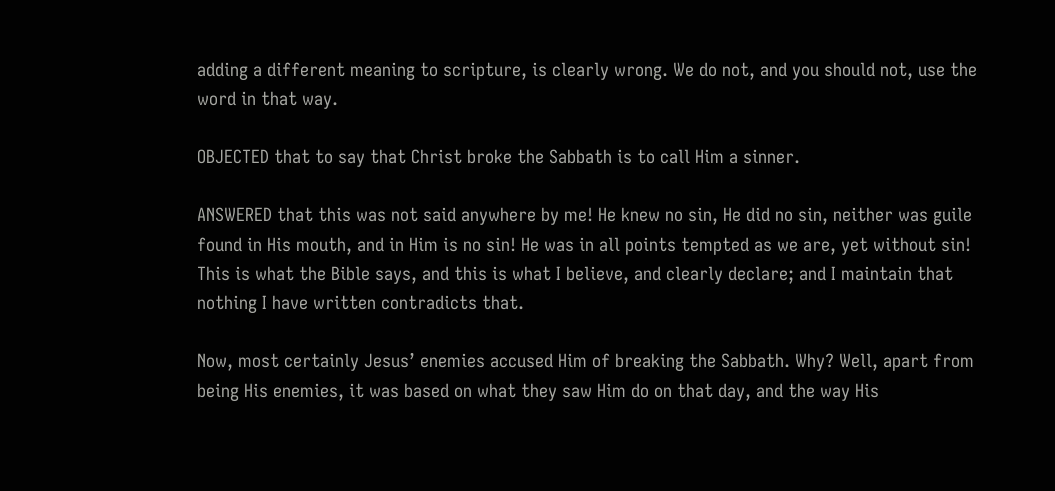adding a different meaning to scripture, is clearly wrong. We do not, and you should not, use the word in that way.

OBJECTED that to say that Christ broke the Sabbath is to call Him a sinner.

ANSWERED that this was not said anywhere by me! He knew no sin, He did no sin, neither was guile found in His mouth, and in Him is no sin! He was in all points tempted as we are, yet without sin! This is what the Bible says, and this is what I believe, and clearly declare; and I maintain that nothing I have written contradicts that.

Now, most certainly Jesus’ enemies accused Him of breaking the Sabbath. Why? Well, apart from being His enemies, it was based on what they saw Him do on that day, and the way His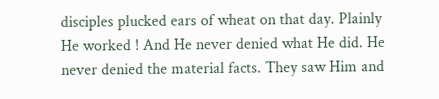disciples plucked ears of wheat on that day. Plainly He worked ! And He never denied what He did. He never denied the material facts. They saw Him and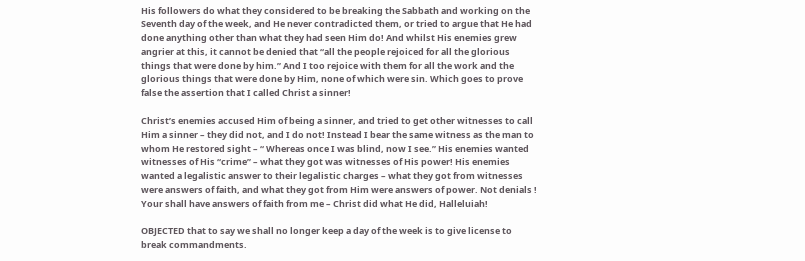His followers do what they considered to be breaking the Sabbath and working on the Seventh day of the week, and He never contradicted them, or tried to argue that He had done anything other than what they had seen Him do! And whilst His enemies grew angrier at this, it cannot be denied that “all the people rejoiced for all the glorious things that were done by him.” And I too rejoice with them for all the work and the glorious things that were done by Him, none of which were sin. Which goes to prove false the assertion that I called Christ a sinner!

Christ’s enemies accused Him of being a sinner, and tried to get other witnesses to call Him a sinner – they did not, and I do not! Instead I bear the same witness as the man to whom He restored sight – “ Whereas once I was blind, now I see.” His enemies wanted witnesses of His “crime” – what they got was witnesses of His power! His enemies wanted a legalistic answer to their legalistic charges – what they got from witnesses were answers of faith, and what they got from Him were answers of power. Not denials ! Your shall have answers of faith from me – Christ did what He did, Halleluiah!

OBJECTED that to say we shall no longer keep a day of the week is to give license to break commandments.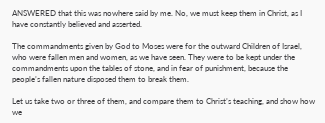ANSWERED that this was nowhere said by me. No, we must keep them in Christ, as I have constantly believed and asserted.

The commandments given by God to Moses were for the outward Children of Israel, who were fallen men and women, as we have seen. They were to be kept under the commandments upon the tables of stone, and in fear of punishment, because the people’s fallen nature disposed them to break them.

Let us take two or three of them, and compare them to Christ’s teaching, and show how we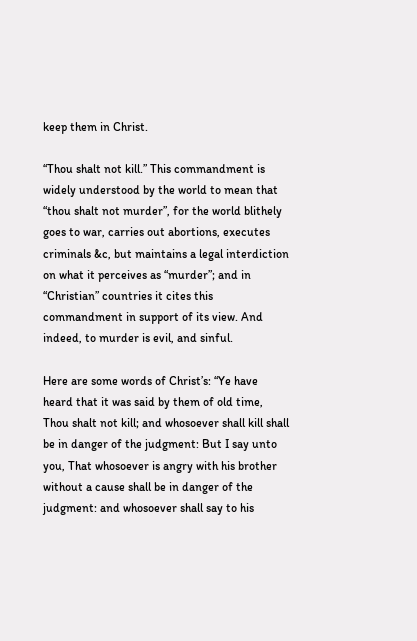keep them in Christ.

“Thou shalt not kill.” This commandment is widely understood by the world to mean that “thou shalt not murder”, for the world blithely goes to war, carries out abortions, executes criminals &c, but maintains a legal interdiction on what it perceives as “murder”; and in “Christian” countries it cites this commandment in support of its view. And indeed, to murder is evil, and sinful.

Here are some words of Christ’s: “Ye have heard that it was said by them of old time, Thou shalt not kill; and whosoever shall kill shall be in danger of the judgment: But I say unto you, That whosoever is angry with his brother without a cause shall be in danger of the judgment: and whosoever shall say to his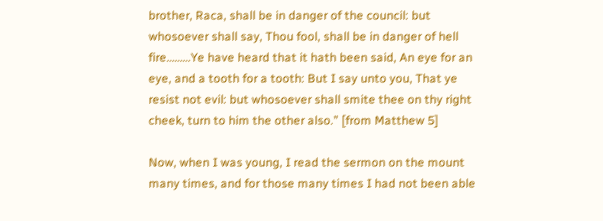brother, Raca, shall be in danger of the council: but whosoever shall say, Thou fool, shall be in danger of hell fire………Ye have heard that it hath been said, An eye for an eye, and a tooth for a tooth: But I say unto you, That ye resist not evil: but whosoever shall smite thee on thy right cheek, turn to him the other also.” [from Matthew 5]

Now, when I was young, I read the sermon on the mount many times, and for those many times I had not been able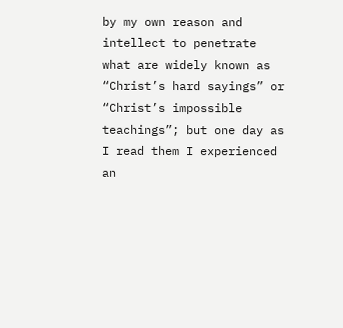by my own reason and intellect to penetrate what are widely known as “Christ’s hard sayings” or “Christ’s impossible teachings”; but one day as I read them I experienced an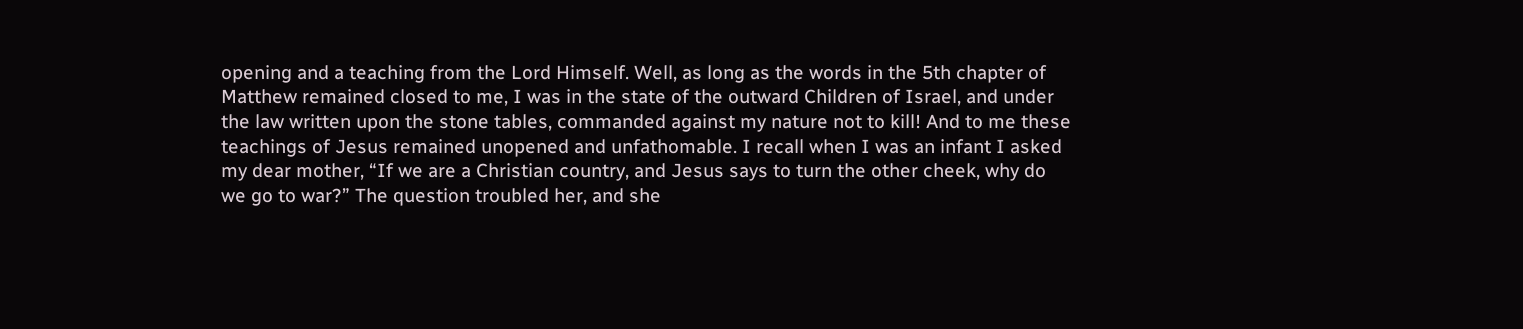opening and a teaching from the Lord Himself. Well, as long as the words in the 5th chapter of Matthew remained closed to me, I was in the state of the outward Children of Israel, and under the law written upon the stone tables, commanded against my nature not to kill! And to me these teachings of Jesus remained unopened and unfathomable. I recall when I was an infant I asked my dear mother, “If we are a Christian country, and Jesus says to turn the other cheek, why do we go to war?” The question troubled her, and she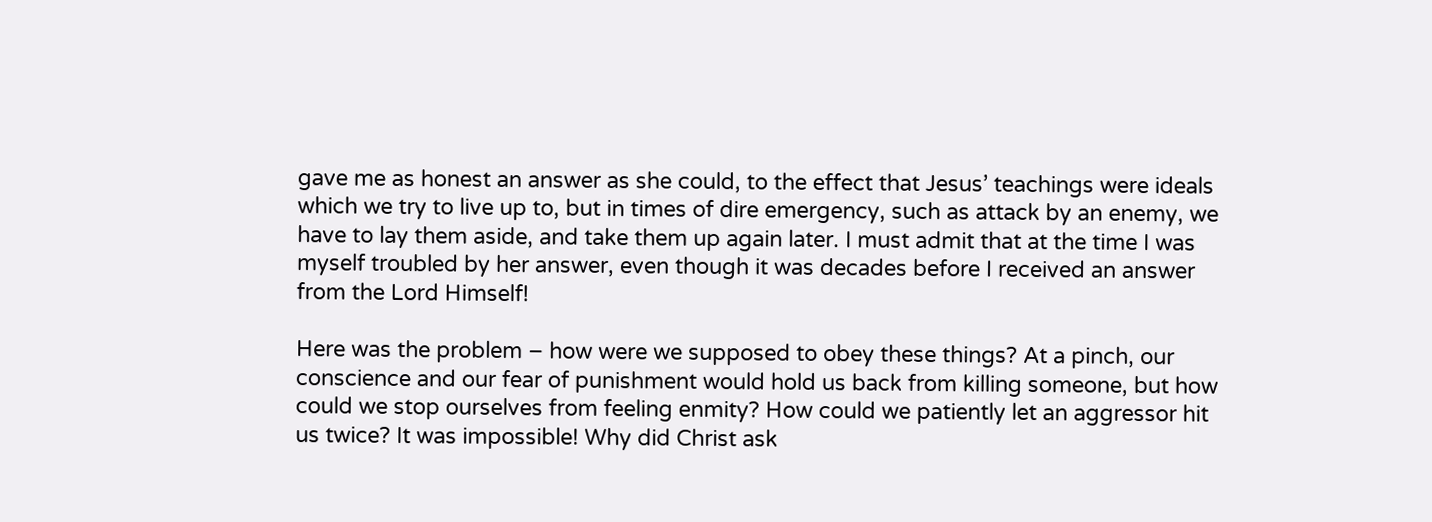gave me as honest an answer as she could, to the effect that Jesus’ teachings were ideals which we try to live up to, but in times of dire emergency, such as attack by an enemy, we have to lay them aside, and take them up again later. I must admit that at the time I was myself troubled by her answer, even though it was decades before I received an answer from the Lord Himself!

Here was the problem – how were we supposed to obey these things? At a pinch, our conscience and our fear of punishment would hold us back from killing someone, but how could we stop ourselves from feeling enmity? How could we patiently let an aggressor hit us twice? It was impossible! Why did Christ ask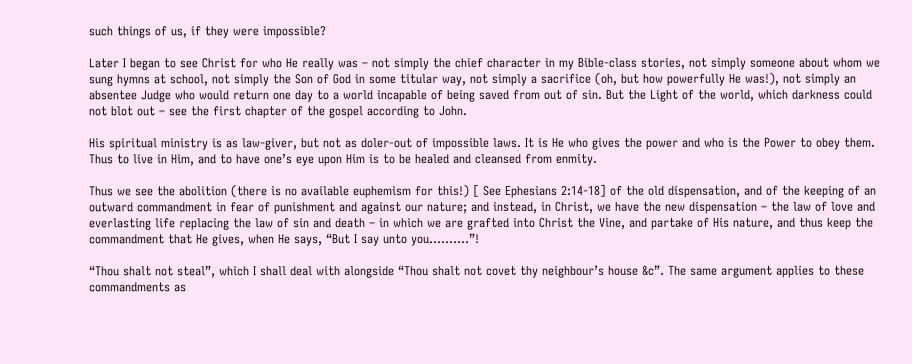such things of us, if they were impossible?

Later I began to see Christ for who He really was – not simply the chief character in my Bible-class stories, not simply someone about whom we sung hymns at school, not simply the Son of God in some titular way, not simply a sacrifice (oh, but how powerfully He was!), not simply an absentee Judge who would return one day to a world incapable of being saved from out of sin. But the Light of the world, which darkness could not blot out – see the first chapter of the gospel according to John.

His spiritual ministry is as law-giver, but not as doler-out of impossible laws. It is He who gives the power and who is the Power to obey them. Thus to live in Him, and to have one’s eye upon Him is to be healed and cleansed from enmity.

Thus we see the abolition (there is no available euphemism for this!) [ See Ephesians 2:14-18] of the old dispensation, and of the keeping of an outward commandment in fear of punishment and against our nature; and instead, in Christ, we have the new dispensation – the law of love and everlasting life replacing the law of sin and death – in which we are grafted into Christ the Vine, and partake of His nature, and thus keep the commandment that He gives, when He says, “But I say unto you……….”!

“Thou shalt not steal”, which I shall deal with alongside “Thou shalt not covet thy neighbour’s house &c”. The same argument applies to these commandments as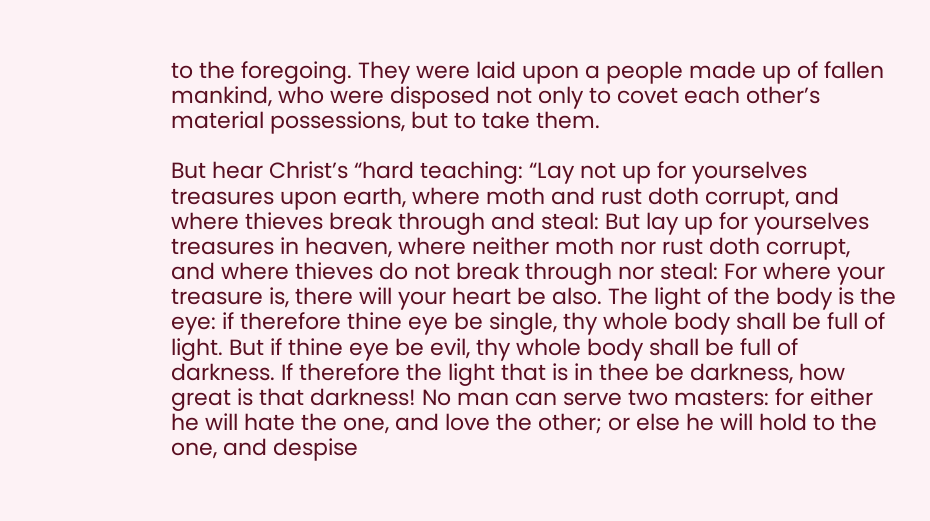to the foregoing. They were laid upon a people made up of fallen mankind, who were disposed not only to covet each other’s material possessions, but to take them.

But hear Christ’s “hard teaching: “Lay not up for yourselves treasures upon earth, where moth and rust doth corrupt, and where thieves break through and steal: But lay up for yourselves treasures in heaven, where neither moth nor rust doth corrupt, and where thieves do not break through nor steal: For where your treasure is, there will your heart be also. The light of the body is the eye: if therefore thine eye be single, thy whole body shall be full of light. But if thine eye be evil, thy whole body shall be full of darkness. If therefore the light that is in thee be darkness, how great is that darkness! No man can serve two masters: for either he will hate the one, and love the other; or else he will hold to the one, and despise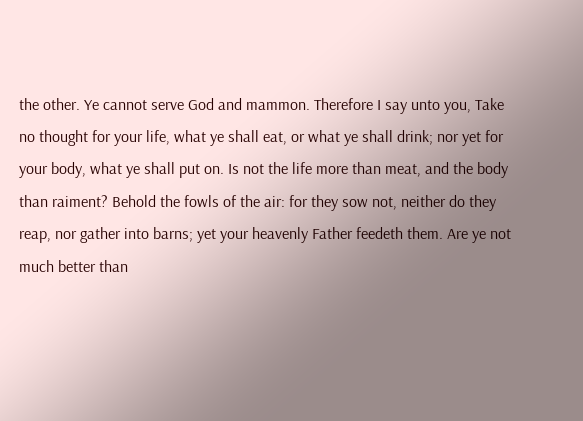the other. Ye cannot serve God and mammon. Therefore I say unto you, Take no thought for your life, what ye shall eat, or what ye shall drink; nor yet for your body, what ye shall put on. Is not the life more than meat, and the body than raiment? Behold the fowls of the air: for they sow not, neither do they reap, nor gather into barns; yet your heavenly Father feedeth them. Are ye not much better than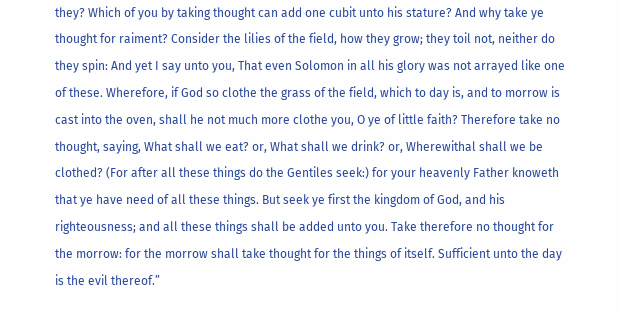they? Which of you by taking thought can add one cubit unto his stature? And why take ye thought for raiment? Consider the lilies of the field, how they grow; they toil not, neither do they spin: And yet I say unto you, That even Solomon in all his glory was not arrayed like one of these. Wherefore, if God so clothe the grass of the field, which to day is, and to morrow is cast into the oven, shall he not much more clothe you, O ye of little faith? Therefore take no thought, saying, What shall we eat? or, What shall we drink? or, Wherewithal shall we be clothed? (For after all these things do the Gentiles seek:) for your heavenly Father knoweth that ye have need of all these things. But seek ye first the kingdom of God, and his righteousness; and all these things shall be added unto you. Take therefore no thought for the morrow: for the morrow shall take thought for the things of itself. Sufficient unto the day is the evil thereof.”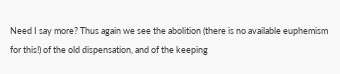Need I say more? Thus again we see the abolition (there is no available euphemism for this!) of the old dispensation, and of the keeping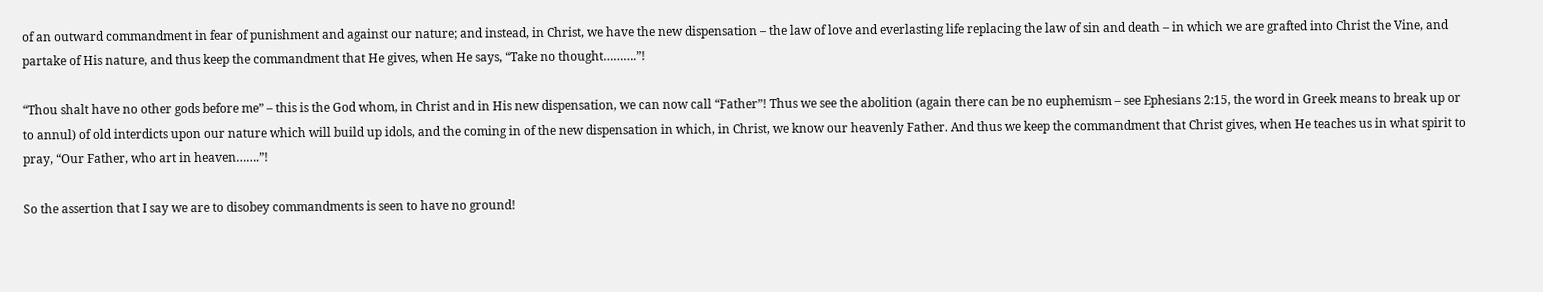of an outward commandment in fear of punishment and against our nature; and instead, in Christ, we have the new dispensation – the law of love and everlasting life replacing the law of sin and death – in which we are grafted into Christ the Vine, and partake of His nature, and thus keep the commandment that He gives, when He says, “Take no thought……….”!

“Thou shalt have no other gods before me” – this is the God whom, in Christ and in His new dispensation, we can now call “Father”! Thus we see the abolition (again there can be no euphemism – see Ephesians 2:15, the word in Greek means to break up or to annul) of old interdicts upon our nature which will build up idols, and the coming in of the new dispensation in which, in Christ, we know our heavenly Father. And thus we keep the commandment that Christ gives, when He teaches us in what spirit to pray, “Our Father, who art in heaven…….”!

So the assertion that I say we are to disobey commandments is seen to have no ground!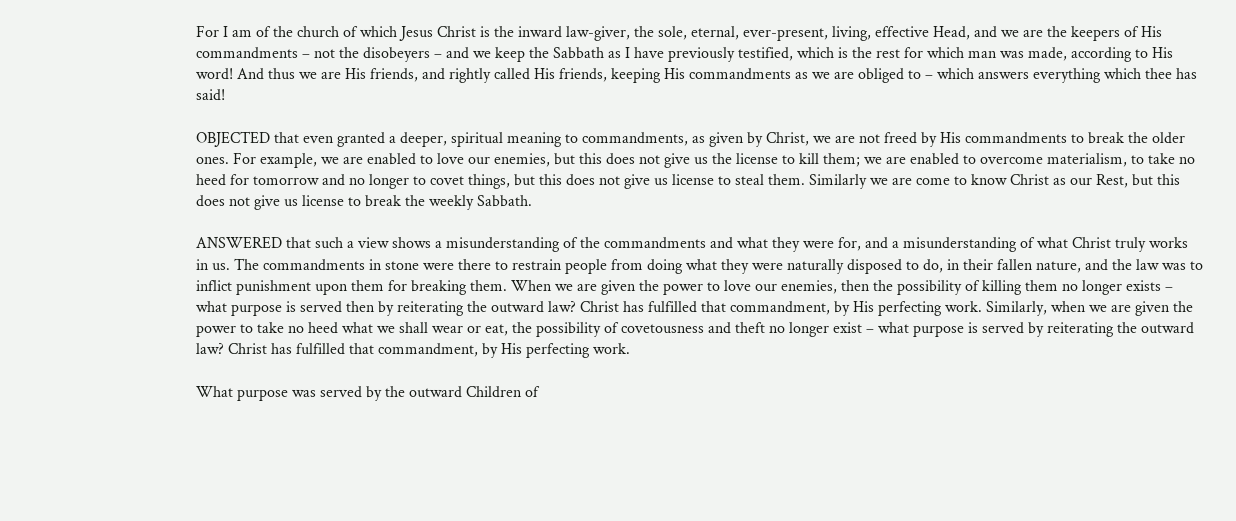For I am of the church of which Jesus Christ is the inward law-giver, the sole, eternal, ever-present, living, effective Head, and we are the keepers of His commandments – not the disobeyers – and we keep the Sabbath as I have previously testified, which is the rest for which man was made, according to His word! And thus we are His friends, and rightly called His friends, keeping His commandments as we are obliged to – which answers everything which thee has said!

OBJECTED that even granted a deeper, spiritual meaning to commandments, as given by Christ, we are not freed by His commandments to break the older ones. For example, we are enabled to love our enemies, but this does not give us the license to kill them; we are enabled to overcome materialism, to take no heed for tomorrow and no longer to covet things, but this does not give us license to steal them. Similarly we are come to know Christ as our Rest, but this does not give us license to break the weekly Sabbath.

ANSWERED that such a view shows a misunderstanding of the commandments and what they were for, and a misunderstanding of what Christ truly works in us. The commandments in stone were there to restrain people from doing what they were naturally disposed to do, in their fallen nature, and the law was to inflict punishment upon them for breaking them. When we are given the power to love our enemies, then the possibility of killing them no longer exists – what purpose is served then by reiterating the outward law? Christ has fulfilled that commandment, by His perfecting work. Similarly, when we are given the power to take no heed what we shall wear or eat, the possibility of covetousness and theft no longer exist – what purpose is served by reiterating the outward law? Christ has fulfilled that commandment, by His perfecting work.

What purpose was served by the outward Children of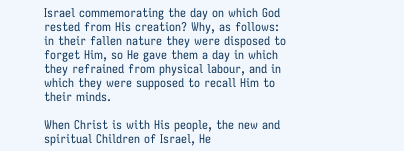Israel commemorating the day on which God rested from His creation? Why, as follows: in their fallen nature they were disposed to forget Him, so He gave them a day in which they refrained from physical labour, and in which they were supposed to recall Him to their minds.

When Christ is with His people, the new and spiritual Children of Israel, He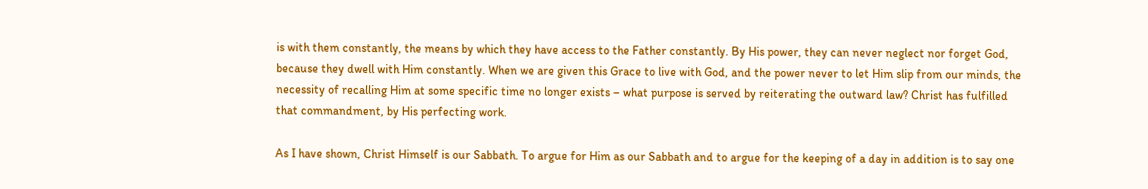is with them constantly, the means by which they have access to the Father constantly. By His power, they can never neglect nor forget God, because they dwell with Him constantly. When we are given this Grace to live with God, and the power never to let Him slip from our minds, the necessity of recalling Him at some specific time no longer exists – what purpose is served by reiterating the outward law? Christ has fulfilled that commandment, by His perfecting work.

As I have shown, Christ Himself is our Sabbath. To argue for Him as our Sabbath and to argue for the keeping of a day in addition is to say one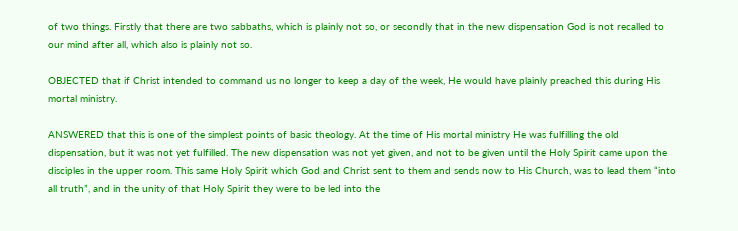of two things. Firstly that there are two sabbaths, which is plainly not so, or secondly that in the new dispensation God is not recalled to our mind after all, which also is plainly not so.

OBJECTED that if Christ intended to command us no longer to keep a day of the week, He would have plainly preached this during His mortal ministry.

ANSWERED that this is one of the simplest points of basic theology. At the time of His mortal ministry He was fulfilling the old dispensation, but it was not yet fulfilled. The new dispensation was not yet given, and not to be given until the Holy Spirit came upon the disciples in the upper room. This same Holy Spirit which God and Christ sent to them and sends now to His Church, was to lead them “into all truth”, and in the unity of that Holy Spirit they were to be led into the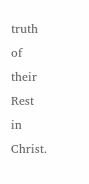truth of their Rest in Christ.